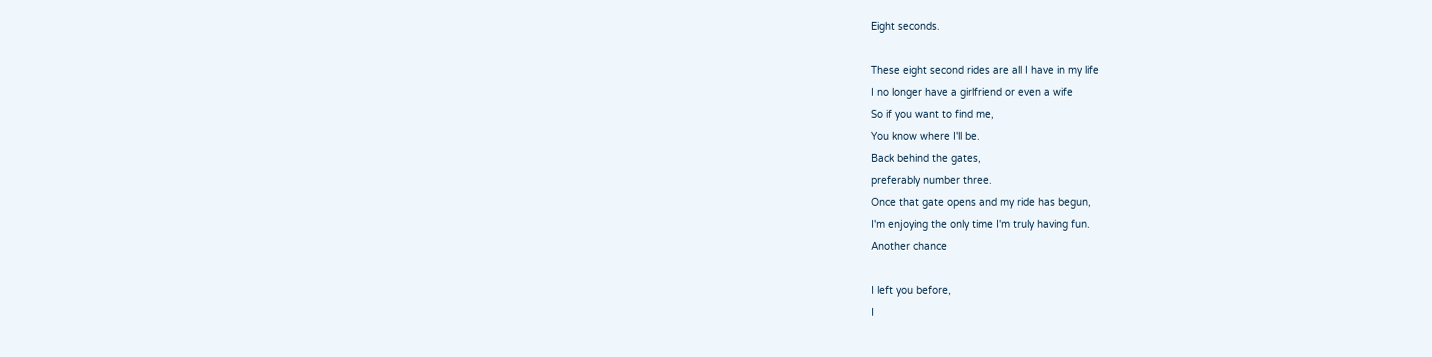Eight seconds.

These eight second rides are all I have in my life
I no longer have a girlfriend or even a wife
So if you want to find me,
You know where I'll be.
Back behind the gates,
preferably number three.
Once that gate opens and my ride has begun,
I'm enjoying the only time I'm truly having fun.
Another chance

I left you before,
I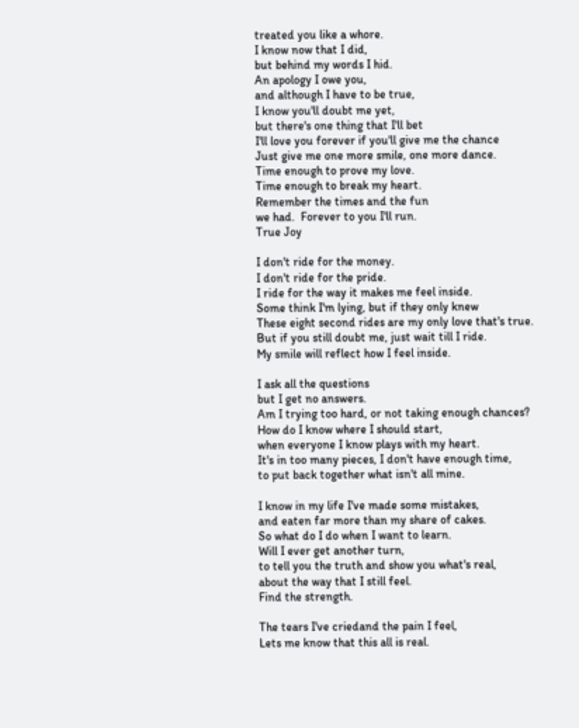treated you like a whore.
I know now that I did,
but behind my words I hid.
An apology I owe you,
and although I have to be true,
I know you'll doubt me yet,
but there's one thing that I'll bet
I'll love you forever if you'll give me the chance
Just give me one more smile, one more dance.
Time enough to prove my love.
Time enough to break my heart.
Remember the times and the fun
we had.  Forever to you I'll run.
True Joy

I don't ride for the money.
I don't ride for the pride.
I ride for the way it makes me feel inside.
Some think I'm lying, but if they only knew
These eight second rides are my only love that's true.
But if you still doubt me, just wait till I ride.
My smile will reflect how I feel inside.

I ask all the questions
but I get no answers.
Am I trying too hard, or not taking enough chances?
How do I know where I should start,
when everyone I know plays with my heart.
It's in too many pieces, I don't have enough time,
to put back together what isn't all mine.

I know in my life I've made some mistakes,
and eaten far more than my share of cakes.
So what do I do when I want to learn.
Will I ever get another turn,
to tell you the truth and show you what's real,
about the way that I still feel.
Find the strength.

The tears I've criedand the pain I feel,
Lets me know that this all is real.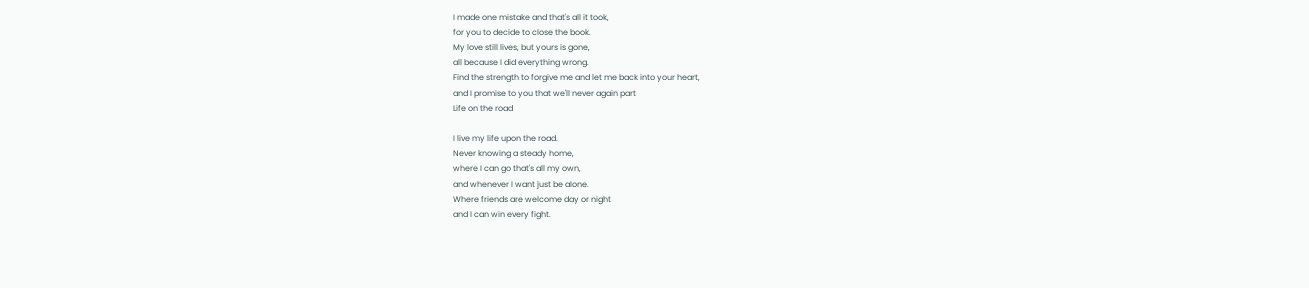I made one mistake and that's all it took,
for you to decide to close the book.
My love still lives, but yours is gone,
all because I did everything wrong.
Find the strength to forgive me and let me back into your heart,
and I promise to you that we'll never again part
Life on the road

I live my life upon the road.
Never knowing a steady home,
where I can go that's all my own,
and whenever I want just be alone.
Where friends are welcome day or night
and I can win every fight.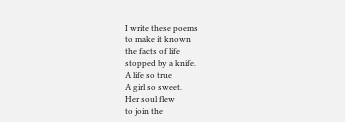I write these poems
to make it known
the facts of life
stopped by a knife.
A life so true
A girl so sweet.
Her soul flew
to join the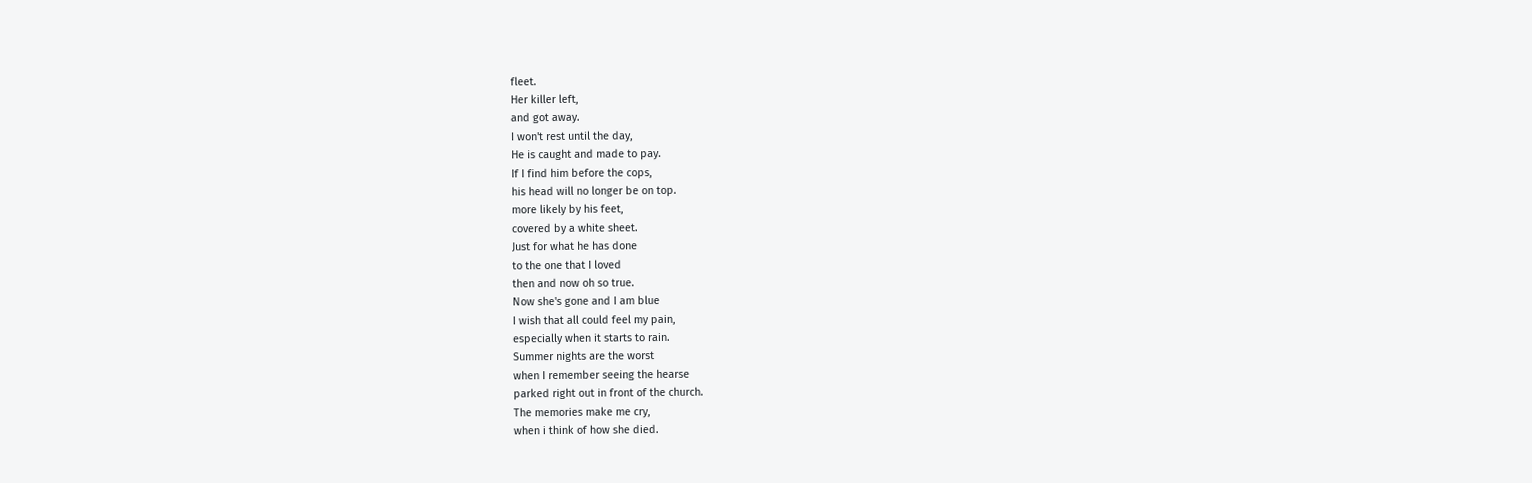fleet.
Her killer left,
and got away.
I won't rest until the day,
He is caught and made to pay.
If I find him before the cops,
his head will no longer be on top.
more likely by his feet,
covered by a white sheet.
Just for what he has done
to the one that I loved
then and now oh so true.
Now she's gone and I am blue
I wish that all could feel my pain,
especially when it starts to rain.
Summer nights are the worst
when I remember seeing the hearse
parked right out in front of the church.
The memories make me cry,
when i think of how she died.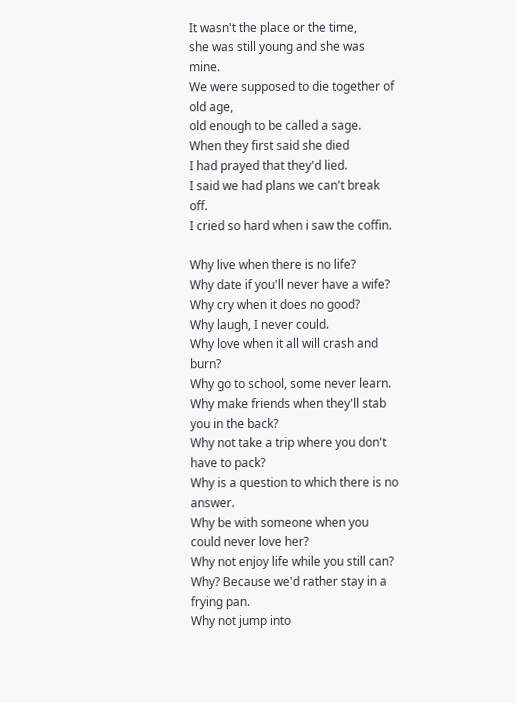It wasn't the place or the time,
she was still young and she was mine.
We were supposed to die together of old age,
old enough to be called a sage.
When they first said she died
I had prayed that they'd lied.
I said we had plans we can't break off.
I cried so hard when i saw the coffin.

Why live when there is no life?
Why date if you'll never have a wife?
Why cry when it does no good?
Why laugh, I never could.
Why love when it all will crash and burn?
Why go to school, some never learn.
Why make friends when they'll stab you in the back?
Why not take a trip where you don't have to pack?
Why is a question to which there is no answer.
Why be with someone when you could never love her?
Why not enjoy life while you still can?
Why? Because we'd rather stay in a frying pan.
Why not jump into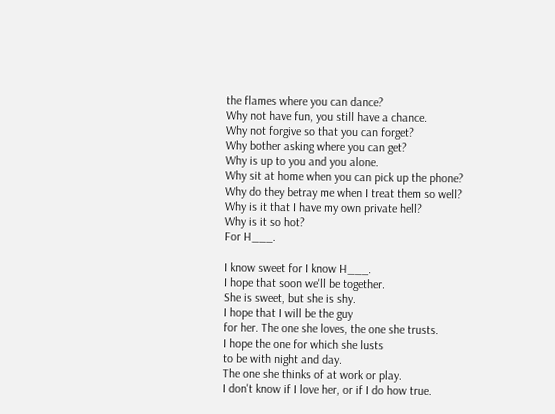the flames where you can dance?
Why not have fun, you still have a chance.
Why not forgive so that you can forget?
Why bother asking where you can get?
Why is up to you and you alone.
Why sit at home when you can pick up the phone?
Why do they betray me when I treat them so well?
Why is it that I have my own private hell?
Why is it so hot?
For H___.

I know sweet for I know H___.
I hope that soon we'll be together.
She is sweet, but she is shy.
I hope that I will be the guy
for her. The one she loves, the one she trusts.
I hope the one for which she lusts
to be with night and day.
The one she thinks of at work or play.
I don't know if I love her, or if I do how true.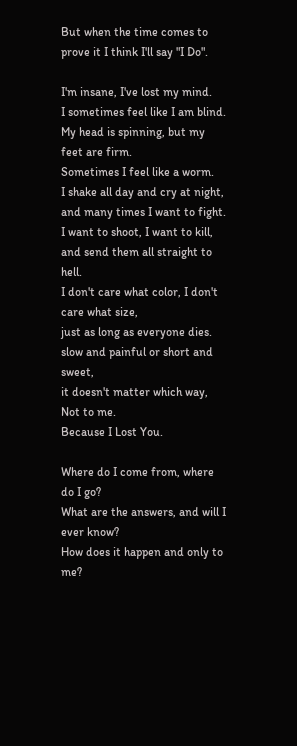But when the time comes to prove it I think I'll say "I Do".

I'm insane, I've lost my mind.
I sometimes feel like I am blind.
My head is spinning, but my feet are firm.
Sometimes I feel like a worm.
I shake all day and cry at night,
and many times I want to fight.
I want to shoot, I want to kill,
and send them all straight to hell.
I don't care what color, I don't care what size,
just as long as everyone dies.
slow and painful or short and sweet,
it doesn't matter which way, Not to me.
Because I Lost You.

Where do I come from, where do I go?
What are the answers, and will I ever know?
How does it happen and only to me?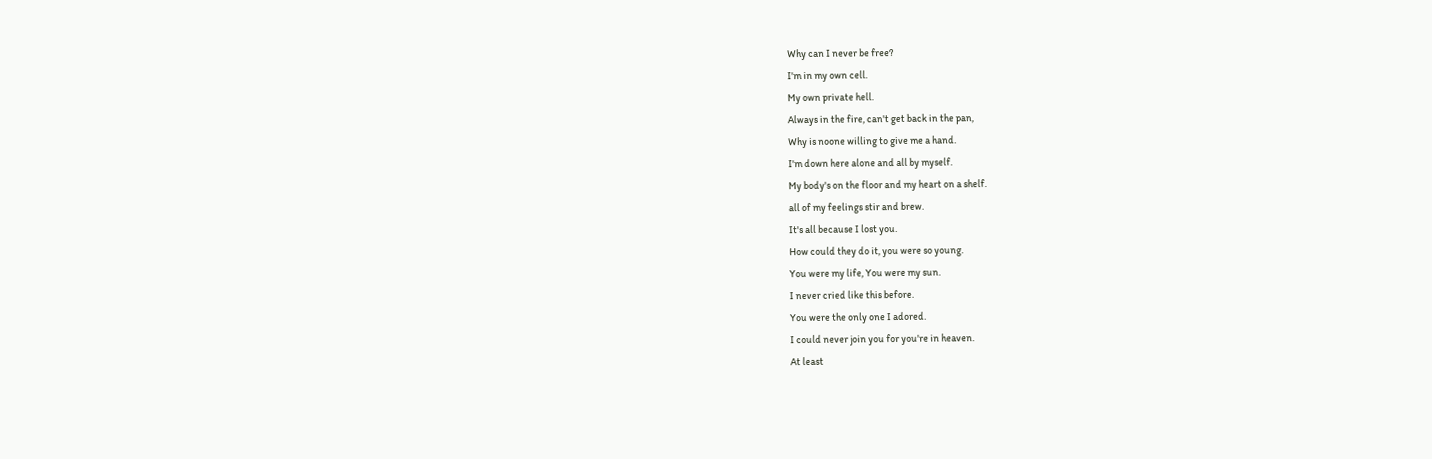Why can I never be free?
I'm in my own cell.
My own private hell.
Always in the fire, can't get back in the pan,
Why is noone willing to give me a hand.
I'm down here alone and all by myself.
My body's on the floor and my heart on a shelf.
all of my feelings stir and brew.
It's all because I lost you.
How could they do it, you were so young.
You were my life, You were my sun.
I never cried like this before.
You were the only one I adored.
I could never join you for you're in heaven.
At least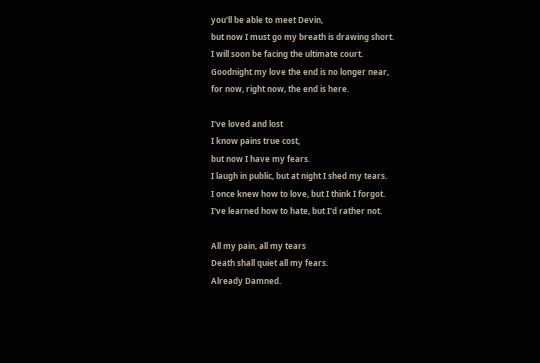you'll be able to meet Devin,
but now I must go my breath is drawing short.
I will soon be facing the ultimate court.
Goodnight my love the end is no longer near,
for now, right now, the end is here.

I've loved and lost
I know pains true cost,
but now I have my fears.
I laugh in public, but at night I shed my tears.
I once knew how to love, but I think I forgot.
I've learned how to hate, but I'd rather not.

All my pain, all my tears
Death shall quiet all my fears.
Already Damned.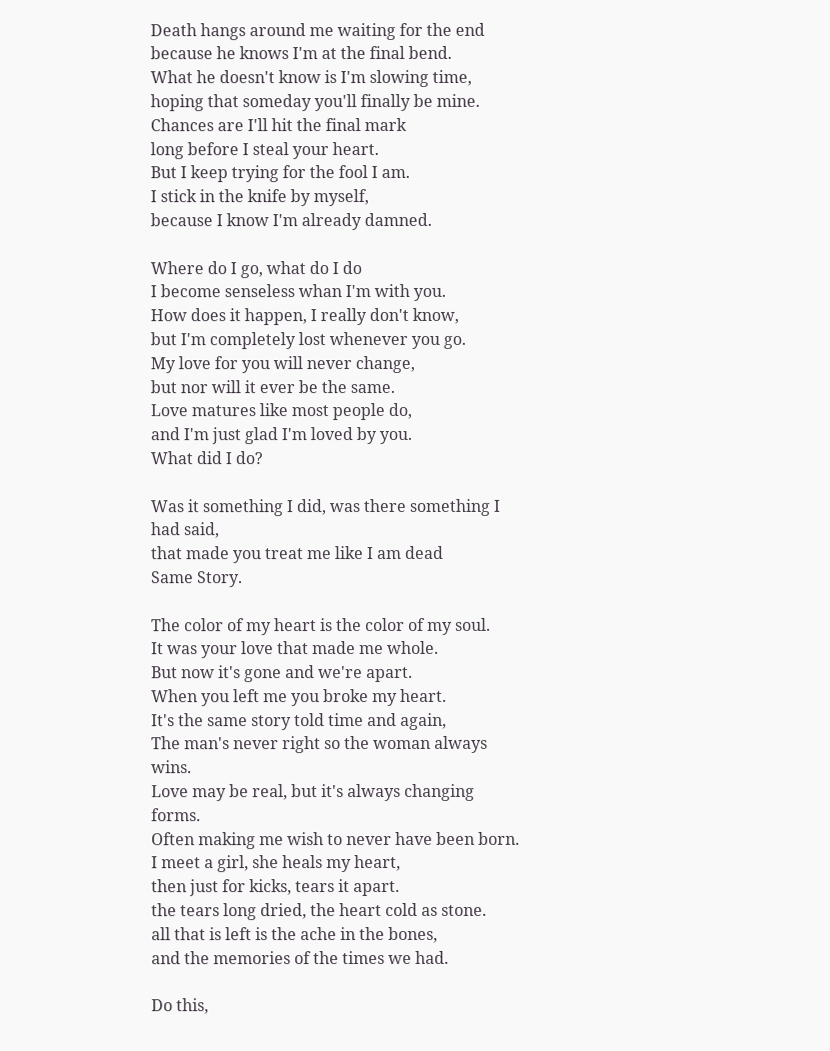Death hangs around me waiting for the end
because he knows I'm at the final bend.
What he doesn't know is I'm slowing time,
hoping that someday you'll finally be mine.
Chances are I'll hit the final mark
long before I steal your heart.
But I keep trying for the fool I am.
I stick in the knife by myself,
because I know I'm already damned.

Where do I go, what do I do
I become senseless whan I'm with you.
How does it happen, I really don't know,
but I'm completely lost whenever you go.
My love for you will never change,
but nor will it ever be the same.
Love matures like most people do,
and I'm just glad I'm loved by you.
What did I do?

Was it something I did, was there something I had said,
that made you treat me like I am dead
Same Story.

The color of my heart is the color of my soul.
It was your love that made me whole.
But now it's gone and we're apart.
When you left me you broke my heart.
It's the same story told time and again,
The man's never right so the woman always wins.
Love may be real, but it's always changing forms.
Often making me wish to never have been born.
I meet a girl, she heals my heart,
then just for kicks, tears it apart.
the tears long dried, the heart cold as stone.
all that is left is the ache in the bones,
and the memories of the times we had.

Do this,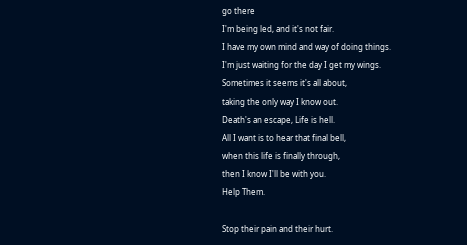go there
I'm being led, and it's not fair.
I have my own mind and way of doing things.
I'm just waiting for the day I get my wings.
Sometimes it seems it's all about,
taking the only way I know out.
Death's an escape, Life is hell.
All I want is to hear that final bell,
when this life is finally through,
then I know I'll be with you.
Help Them.

Stop their pain and their hurt.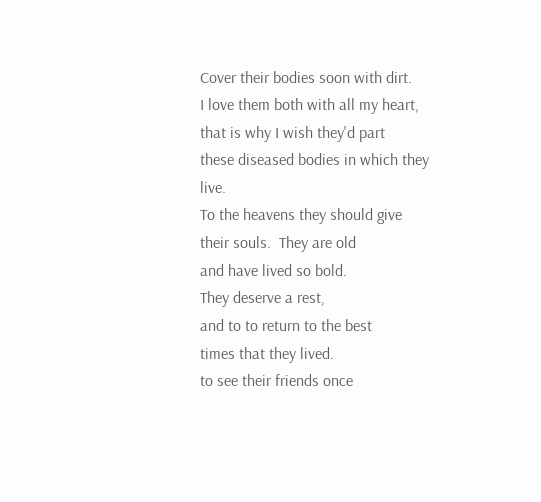Cover their bodies soon with dirt.
I love them both with all my heart,
that is why I wish they'd part
these diseased bodies in which they live.
To the heavens they should give
their souls.  They are old
and have lived so bold.
They deserve a rest,
and to to return to the best
times that they lived.
to see their friends once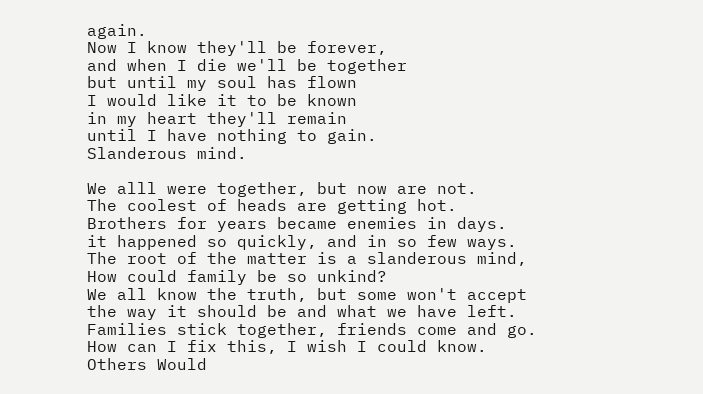again.
Now I know they'll be forever,
and when I die we'll be together
but until my soul has flown
I would like it to be known
in my heart they'll remain
until I have nothing to gain.
Slanderous mind.

We alll were together, but now are not.
The coolest of heads are getting hot.
Brothers for years became enemies in days.
it happened so quickly, and in so few ways.
The root of the matter is a slanderous mind,
How could family be so unkind?
We all know the truth, but some won't accept
the way it should be and what we have left.
Families stick together, friends come and go.
How can I fix this, I wish I could know.
Others Would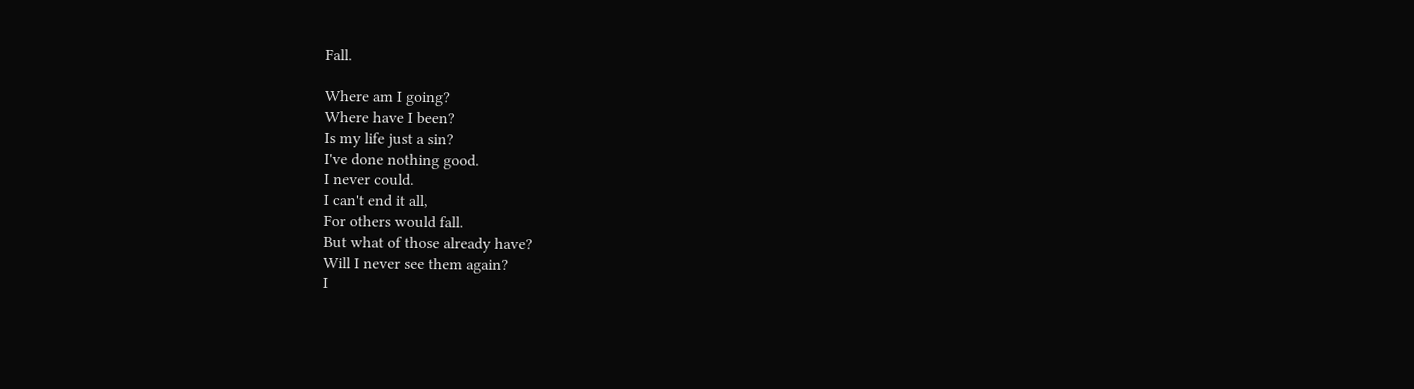Fall.

Where am I going?
Where have I been?
Is my life just a sin?
I've done nothing good.
I never could.
I can't end it all,
For others would fall.
But what of those already have?
Will I never see them again?
I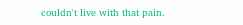couldn't live with that pain.